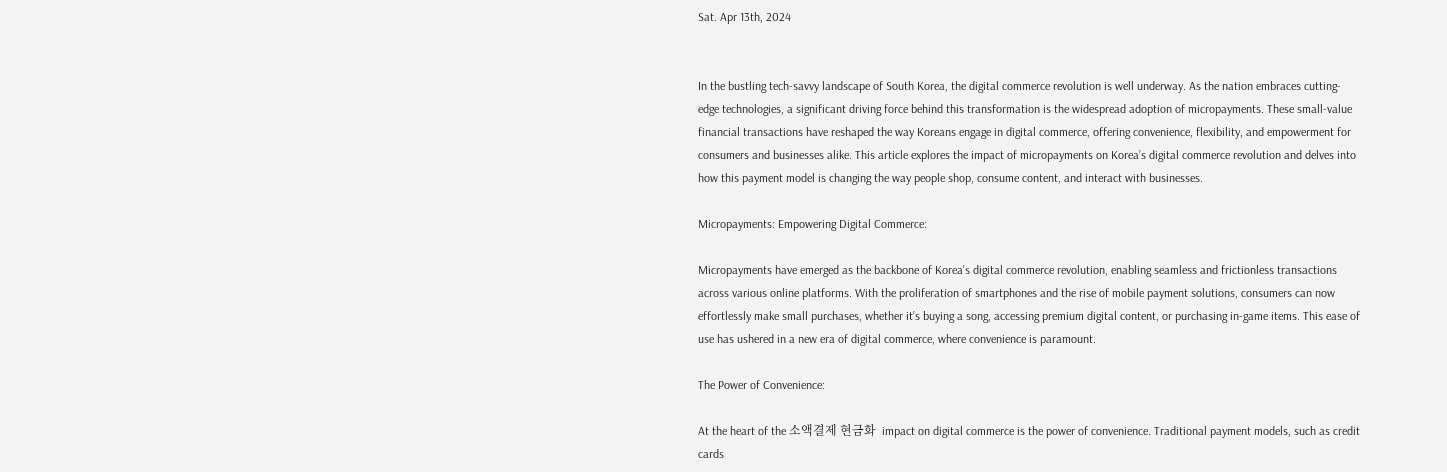Sat. Apr 13th, 2024


In the bustling tech-savvy landscape of South Korea, the digital commerce revolution is well underway. As the nation embraces cutting-edge technologies, a significant driving force behind this transformation is the widespread adoption of micropayments. These small-value financial transactions have reshaped the way Koreans engage in digital commerce, offering convenience, flexibility, and empowerment for consumers and businesses alike. This article explores the impact of micropayments on Korea’s digital commerce revolution and delves into how this payment model is changing the way people shop, consume content, and interact with businesses.

Micropayments: Empowering Digital Commerce:

Micropayments have emerged as the backbone of Korea’s digital commerce revolution, enabling seamless and frictionless transactions across various online platforms. With the proliferation of smartphones and the rise of mobile payment solutions, consumers can now effortlessly make small purchases, whether it’s buying a song, accessing premium digital content, or purchasing in-game items. This ease of use has ushered in a new era of digital commerce, where convenience is paramount.

The Power of Convenience:

At the heart of the 소액결제 현금화  impact on digital commerce is the power of convenience. Traditional payment models, such as credit cards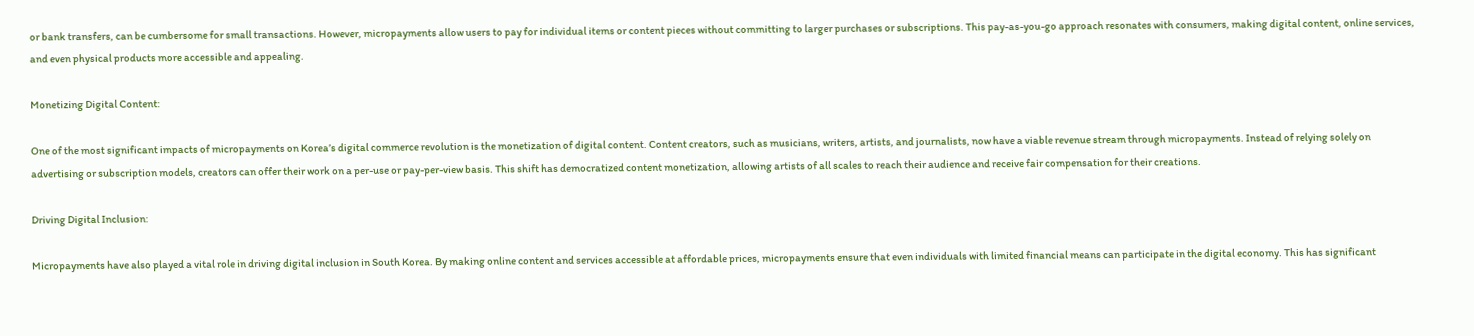or bank transfers, can be cumbersome for small transactions. However, micropayments allow users to pay for individual items or content pieces without committing to larger purchases or subscriptions. This pay-as-you-go approach resonates with consumers, making digital content, online services, and even physical products more accessible and appealing.

Monetizing Digital Content:

One of the most significant impacts of micropayments on Korea’s digital commerce revolution is the monetization of digital content. Content creators, such as musicians, writers, artists, and journalists, now have a viable revenue stream through micropayments. Instead of relying solely on advertising or subscription models, creators can offer their work on a per-use or pay-per-view basis. This shift has democratized content monetization, allowing artists of all scales to reach their audience and receive fair compensation for their creations.

Driving Digital Inclusion:

Micropayments have also played a vital role in driving digital inclusion in South Korea. By making online content and services accessible at affordable prices, micropayments ensure that even individuals with limited financial means can participate in the digital economy. This has significant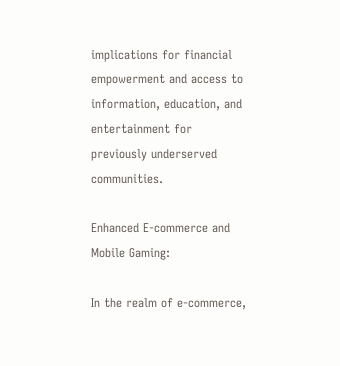implications for financial empowerment and access to information, education, and entertainment for previously underserved communities.

Enhanced E-commerce and Mobile Gaming:

In the realm of e-commerce,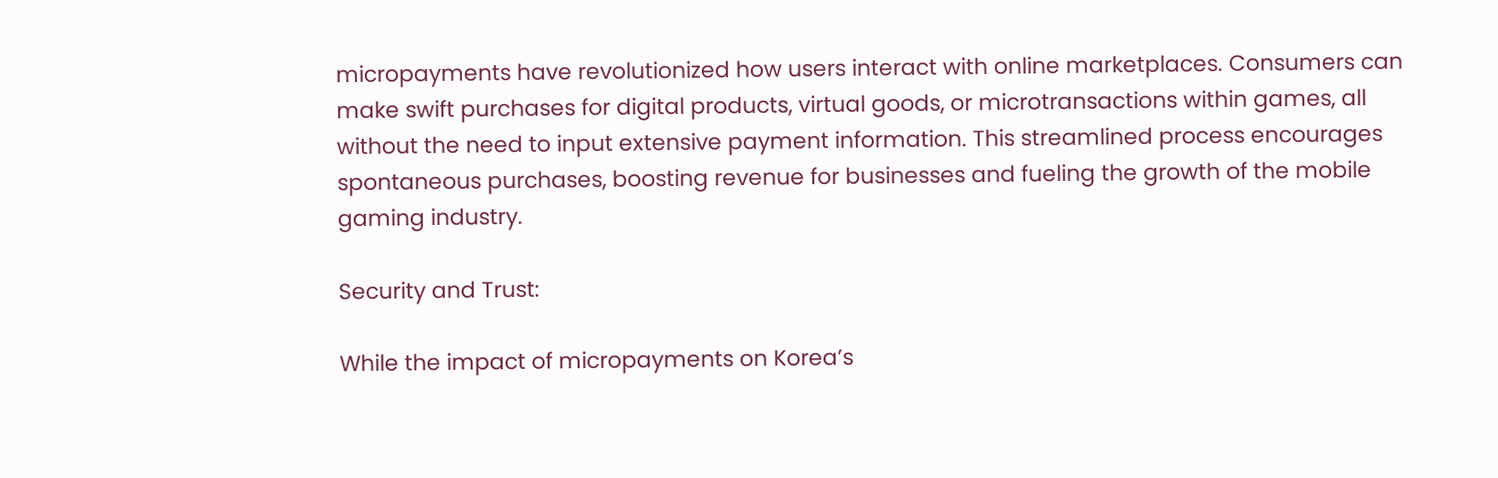micropayments have revolutionized how users interact with online marketplaces. Consumers can make swift purchases for digital products, virtual goods, or microtransactions within games, all without the need to input extensive payment information. This streamlined process encourages spontaneous purchases, boosting revenue for businesses and fueling the growth of the mobile gaming industry.

Security and Trust:

While the impact of micropayments on Korea’s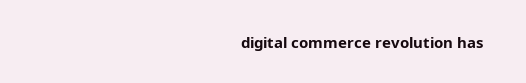digital commerce revolution has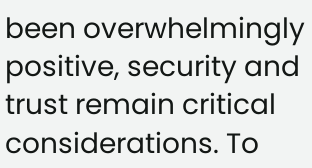been overwhelmingly positive, security and trust remain critical considerations. To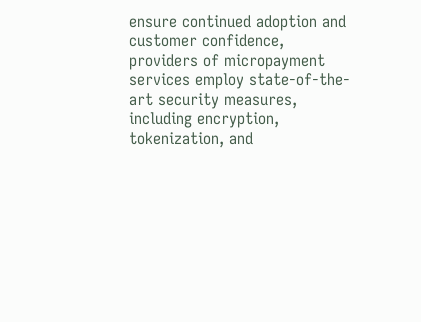ensure continued adoption and customer confidence, providers of micropayment services employ state-of-the-art security measures, including encryption, tokenization, and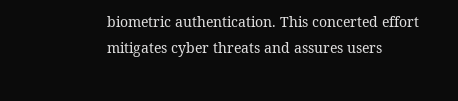biometric authentication. This concerted effort mitigates cyber threats and assures users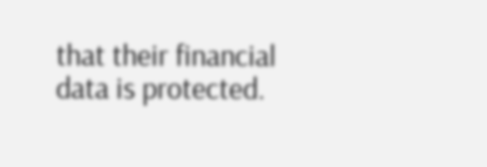that their financial data is protected.